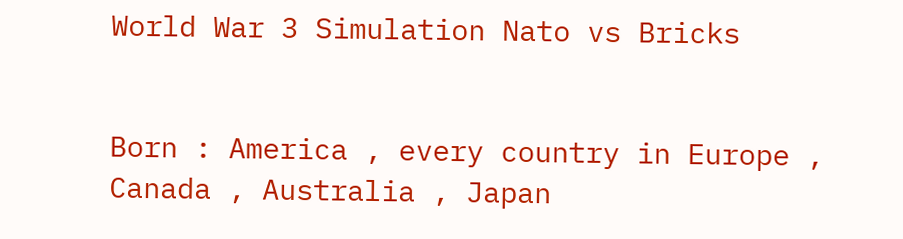World War 3 Simulation Nato vs Bricks


Born : America , every country in Europe , Canada , Australia , Japan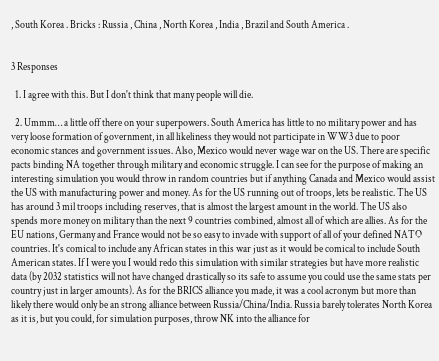, South Korea . Bricks : Russia , China , North Korea , India , Brazil and South America .


3 Responses

  1. I agree with this. But I don't think that many people will die.

  2. Ummm… a little off there on your superpowers. South America has little to no military power and has very loose formation of government, in all likeliness they would not participate in WW3 due to poor economic stances and government issues. Also, Mexico would never wage war on the US. There are specific pacts binding NA together through military and economic struggle. I can see for the purpose of making an interesting simulation you would throw in random countries but if anything Canada and Mexico would assist the US with manufacturing power and money. As for the US running out of troops, lets be realistic. The US has around 3 mil troops including reserves, that is almost the largest amount in the world. The US also spends more money on military than the next 9 countries combined, almost all of which are allies. As for the EU nations, Germany and France would not be so easy to invade with support of all of your defined NATO countries. It's comical to include any African states in this war just as it would be comical to include South American states. If I were you I would redo this simulation with similar strategies but have more realistic data (by 2032 statistics will not have changed drastically so its safe to assume you could use the same stats per country just in larger amounts). As for the BRICS alliance you made, it was a cool acronym but more than likely there would only be an strong alliance between Russia/China/India. Russia barely tolerates North Korea as it is, but you could, for simulation purposes, throw NK into the alliance for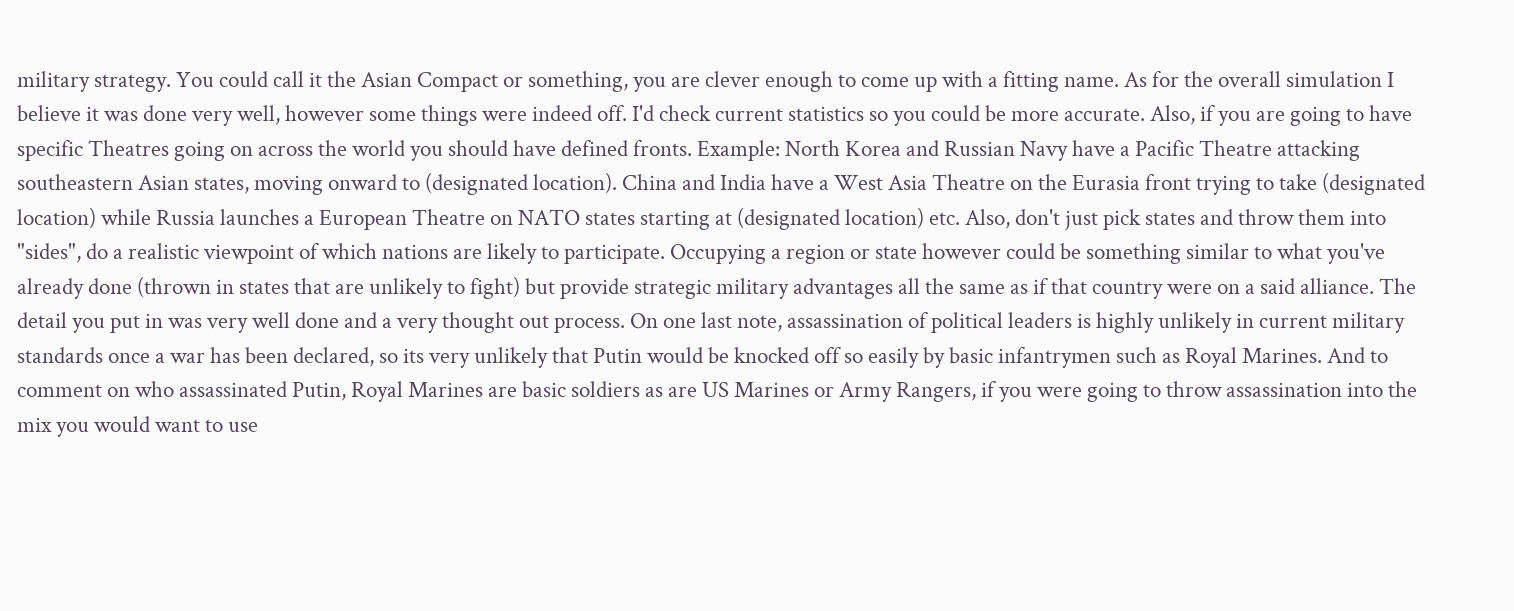military strategy. You could call it the Asian Compact or something, you are clever enough to come up with a fitting name. As for the overall simulation I believe it was done very well, however some things were indeed off. I'd check current statistics so you could be more accurate. Also, if you are going to have specific Theatres going on across the world you should have defined fronts. Example: North Korea and Russian Navy have a Pacific Theatre attacking southeastern Asian states, moving onward to (designated location). China and India have a West Asia Theatre on the Eurasia front trying to take (designated location) while Russia launches a European Theatre on NATO states starting at (designated location) etc. Also, don't just pick states and throw them into "sides", do a realistic viewpoint of which nations are likely to participate. Occupying a region or state however could be something similar to what you've already done (thrown in states that are unlikely to fight) but provide strategic military advantages all the same as if that country were on a said alliance. The detail you put in was very well done and a very thought out process. On one last note, assassination of political leaders is highly unlikely in current military standards once a war has been declared, so its very unlikely that Putin would be knocked off so easily by basic infantrymen such as Royal Marines. And to comment on who assassinated Putin, Royal Marines are basic soldiers as are US Marines or Army Rangers, if you were going to throw assassination into the mix you would want to use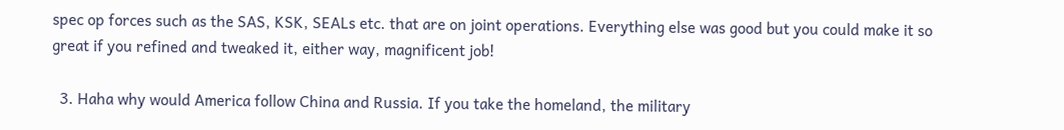spec op forces such as the SAS, KSK, SEALs etc. that are on joint operations. Everything else was good but you could make it so great if you refined and tweaked it, either way, magnificent job!

  3. Haha why would America follow China and Russia. If you take the homeland, the military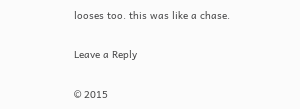looses too. this was like a chase.

Leave a Reply

© 2015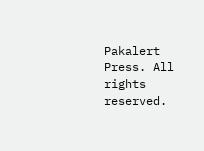Pakalert Press. All rights reserved.